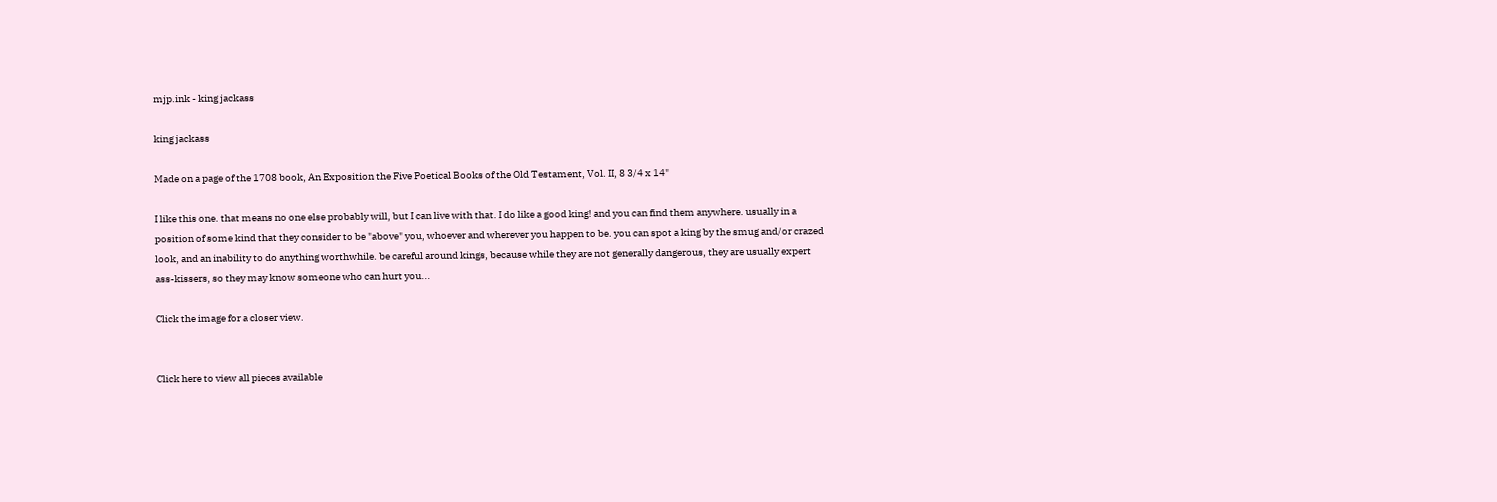mjp.ink - king jackass

king jackass

Made on a page of the 1708 book, An Exposition the Five Poetical Books of the Old Testament, Vol. II, 8 3/4 x 14"

I like this one. that means no one else probably will, but I can live with that. I do like a good king! and you can find them anywhere. usually in a position of some kind that they consider to be "above" you, whoever and wherever you happen to be. you can spot a king by the smug and/or crazed look, and an inability to do anything worthwhile. be careful around kings, because while they are not generally dangerous, they are usually expert ass-kissers, so they may know someone who can hurt you...

Click the image for a closer view.


Click here to view all pieces available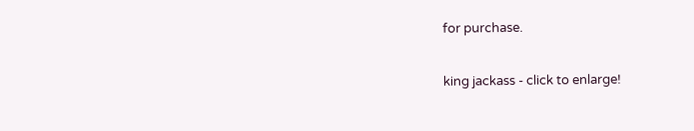for purchase.

king jackass - click to enlarge!